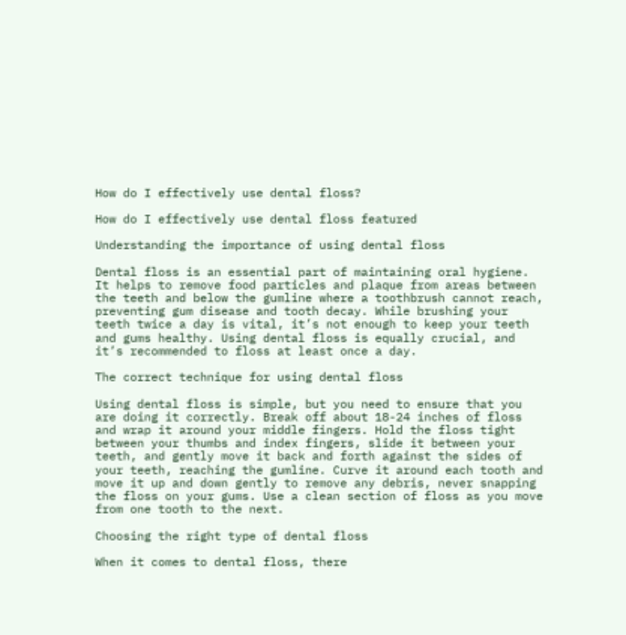How do I effectively use dental floss?

How do I effectively use dental floss featured

Understanding the importance of using dental floss

Dental floss is an essential part of maintaining oral hygiene. It helps to remove food particles and plaque from areas between the teeth and below the gumline where a toothbrush cannot reach, preventing gum disease and tooth decay. While brushing your teeth twice a day is vital, it’s not enough to keep your teeth and gums healthy. Using dental floss is equally crucial, and it’s recommended to floss at least once a day.

The correct technique for using dental floss

Using dental floss is simple, but you need to ensure that you are doing it correctly. Break off about 18-24 inches of floss and wrap it around your middle fingers. Hold the floss tight between your thumbs and index fingers, slide it between your teeth, and gently move it back and forth against the sides of your teeth, reaching the gumline. Curve it around each tooth and move it up and down gently to remove any debris, never snapping the floss on your gums. Use a clean section of floss as you move from one tooth to the next.

Choosing the right type of dental floss

When it comes to dental floss, there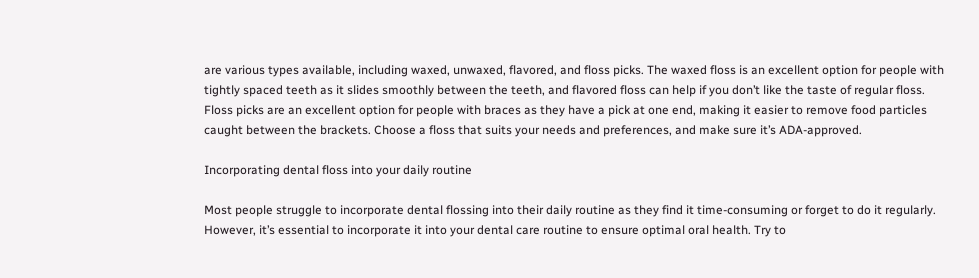are various types available, including waxed, unwaxed, flavored, and floss picks. The waxed floss is an excellent option for people with tightly spaced teeth as it slides smoothly between the teeth, and flavored floss can help if you don’t like the taste of regular floss. Floss picks are an excellent option for people with braces as they have a pick at one end, making it easier to remove food particles caught between the brackets. Choose a floss that suits your needs and preferences, and make sure it’s ADA-approved.

Incorporating dental floss into your daily routine

Most people struggle to incorporate dental flossing into their daily routine as they find it time-consuming or forget to do it regularly. However, it’s essential to incorporate it into your dental care routine to ensure optimal oral health. Try to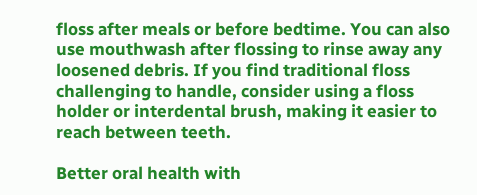floss after meals or before bedtime. You can also use mouthwash after flossing to rinse away any loosened debris. If you find traditional floss challenging to handle, consider using a floss holder or interdental brush, making it easier to reach between teeth.

Better oral health with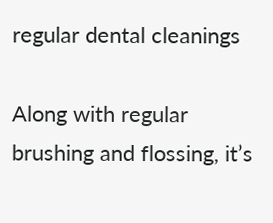regular dental cleanings

Along with regular brushing and flossing, it’s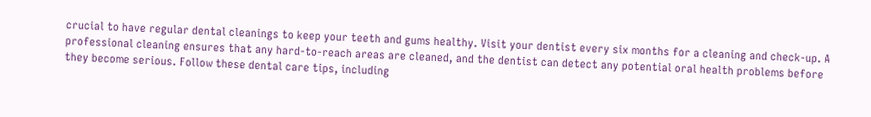crucial to have regular dental cleanings to keep your teeth and gums healthy. Visit your dentist every six months for a cleaning and check-up. A professional cleaning ensures that any hard-to-reach areas are cleaned, and the dentist can detect any potential oral health problems before they become serious. Follow these dental care tips, including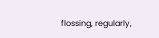flossing, regularly,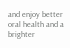and enjoy better oral health and a brighter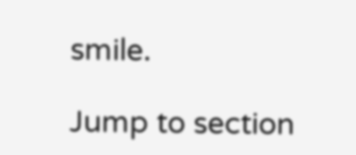smile.

Jump to section